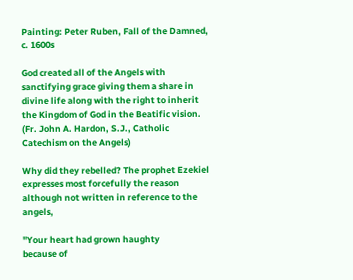Painting: Peter Ruben, Fall of the Damned, c. 1600s

God created all of the Angels with sanctifying grace giving them a share in divine life along with the right to inherit the Kingdom of God in the Beatific vision. (Fr. John A. Hardon, S.J., Catholic Catechism on the Angels)

Why did they rebelled? The prophet Ezekiel expresses most forcefully the reason although not written in reference to the angels,

"Your heart had grown haughty
because of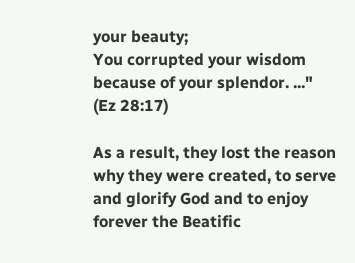your beauty;
You corrupted your wisdom
because of your splendor. ..."
(Ez 28:17)

As a result, they lost the reason why they were created, to serve and glorify God and to enjoy forever the Beatific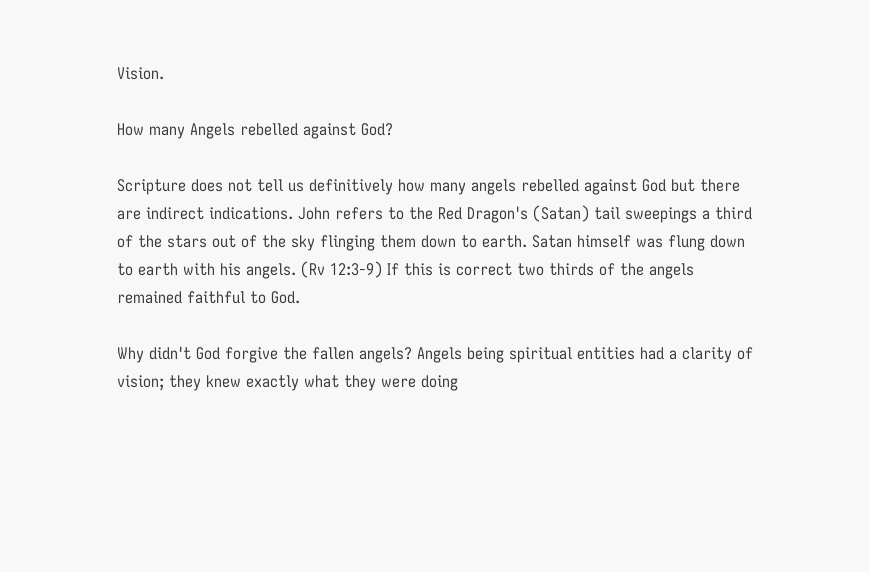Vision.

How many Angels rebelled against God?

Scripture does not tell us definitively how many angels rebelled against God but there are indirect indications. John refers to the Red Dragon's (Satan) tail sweepings a third of the stars out of the sky flinging them down to earth. Satan himself was flung down to earth with his angels. (Rv 12:3-9) If this is correct two thirds of the angels remained faithful to God.

Why didn't God forgive the fallen angels? Angels being spiritual entities had a clarity of vision; they knew exactly what they were doing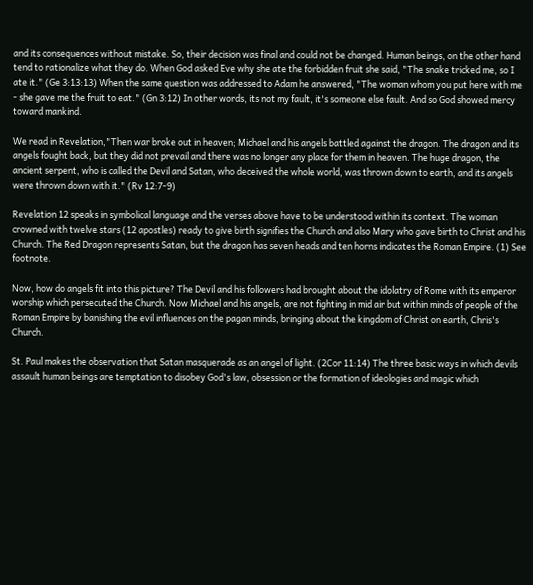and its consequences without mistake. So, their decision was final and could not be changed. Human beings, on the other hand tend to rationalize what they do. When God asked Eve why she ate the forbidden fruit she said, "The snake tricked me, so I ate it." (Ge 3:13:13) When the same question was addressed to Adam he answered, "The woman whom you put here with me - she gave me the fruit to eat." (Gn 3:12) In other words, its not my fault, it's someone else fault. And so God showed mercy toward mankind.

We read in Revelation,"Then war broke out in heaven; Michael and his angels battled against the dragon. The dragon and its angels fought back, but they did not prevail and there was no longer any place for them in heaven. The huge dragon, the ancient serpent, who is called the Devil and Satan, who deceived the whole world, was thrown down to earth, and its angels were thrown down with it." (Rv 12:7-9)

Revelation 12 speaks in symbolical language and the verses above have to be understood within its context. The woman crowned with twelve stars (12 apostles) ready to give birth signifies the Church and also Mary who gave birth to Christ and his Church. The Red Dragon represents Satan, but the dragon has seven heads and ten horns indicates the Roman Empire. (1) See footnote.

Now, how do angels fit into this picture? The Devil and his followers had brought about the idolatry of Rome with its emperor worship which persecuted the Church. Now Michael and his angels, are not fighting in mid air but within minds of people of the Roman Empire by banishing the evil influences on the pagan minds, bringing about the kingdom of Christ on earth, Chris's Church.

St. Paul makes the observation that Satan masquerade as an angel of light. (2Cor 11:14) The three basic ways in which devils assault human beings are temptation to disobey God's law, obsession or the formation of ideologies and magic which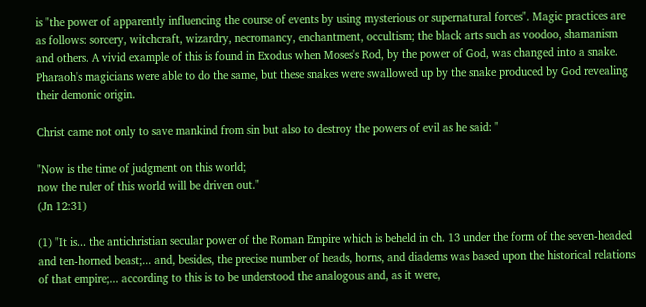is "the power of apparently influencing the course of events by using mysterious or supernatural forces". Magic practices are as follows: sorcery, witchcraft, wizardry, necromancy, enchantment, occultism; the black arts such as voodoo, shamanism and others. A vivid example of this is found in Exodus when Moses's Rod, by the power of God, was changed into a snake. Pharaoh's magicians were able to do the same, but these snakes were swallowed up by the snake produced by God revealing their demonic origin.

Christ came not only to save mankind from sin but also to destroy the powers of evil as he said: "

"Now is the time of judgment on this world;
now the ruler of this world will be driven out."
(Jn 12:31)

(1) "It is... the antichristian secular power of the Roman Empire which is beheld in ch. 13 under the form of the seven-headed and ten-horned beast;... and, besides, the precise number of heads, horns, and diadems was based upon the historical relations of that empire;... according to this is to be understood the analogous and, as it were,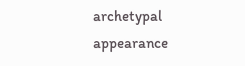archetypal appearance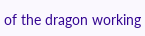of the dragon working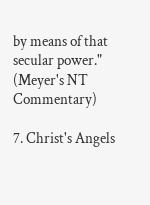by means of that secular power." (Meyer's NT Commentary)

7. Christ's Angels